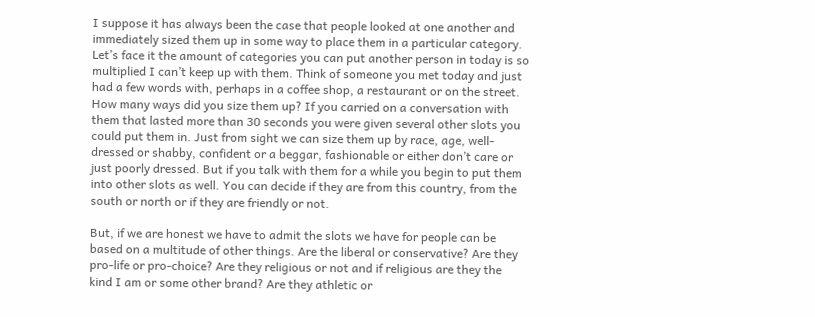I suppose it has always been the case that people looked at one another and immediately sized them up in some way to place them in a particular category. Let’s face it the amount of categories you can put another person in today is so multiplied I can’t keep up with them. Think of someone you met today and just had a few words with, perhaps in a coffee shop, a restaurant or on the street. How many ways did you size them up? If you carried on a conversation with them that lasted more than 30 seconds you were given several other slots you could put them in. Just from sight we can size them up by race, age, well-dressed or shabby, confident or a beggar, fashionable or either don’t care or just poorly dressed. But if you talk with them for a while you begin to put them into other slots as well. You can decide if they are from this country, from the south or north or if they are friendly or not.

But, if we are honest we have to admit the slots we have for people can be based on a multitude of other things. Are the liberal or conservative? Are they pro-life or pro-choice? Are they religious or not and if religious are they the kind I am or some other brand? Are they athletic or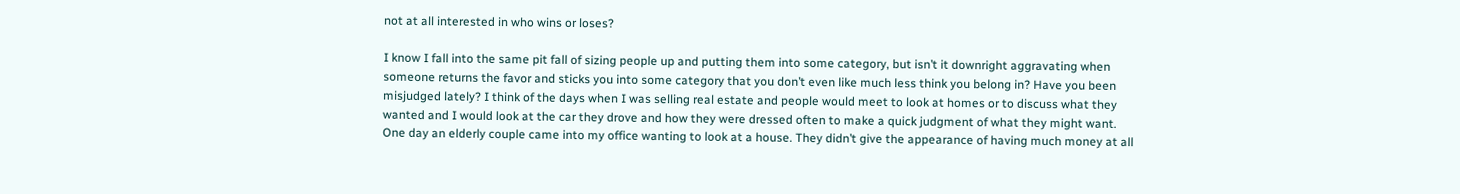not at all interested in who wins or loses?

I know I fall into the same pit fall of sizing people up and putting them into some category, but isn’t it downright aggravating when someone returns the favor and sticks you into some category that you don’t even like much less think you belong in? Have you been misjudged lately? I think of the days when I was selling real estate and people would meet to look at homes or to discuss what they wanted and I would look at the car they drove and how they were dressed often to make a quick judgment of what they might want. One day an elderly couple came into my office wanting to look at a house. They didn’t give the appearance of having much money at all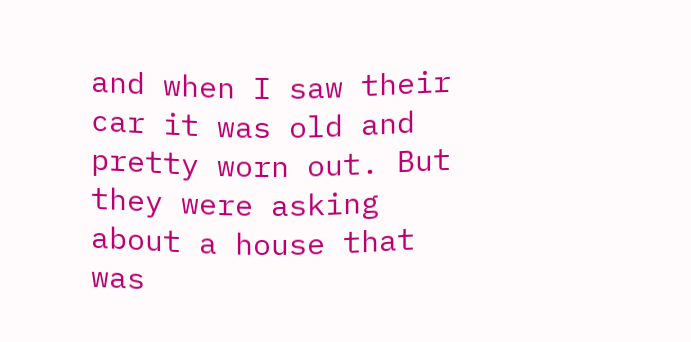and when I saw their car it was old and pretty worn out. But they were asking about a house that was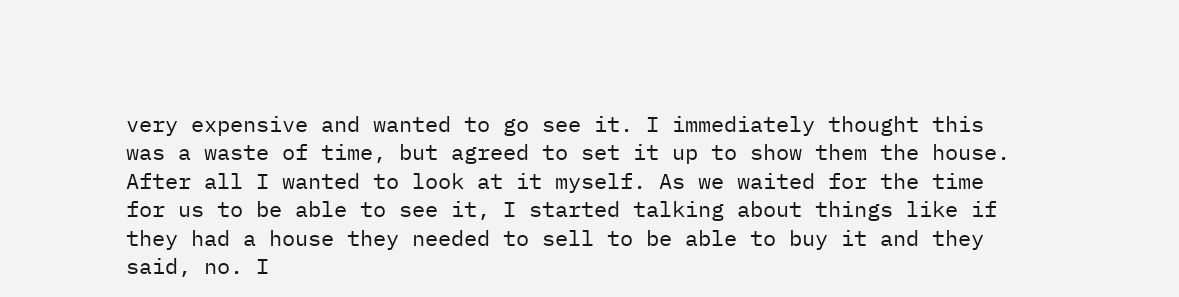very expensive and wanted to go see it. I immediately thought this was a waste of time, but agreed to set it up to show them the house. After all I wanted to look at it myself. As we waited for the time for us to be able to see it, I started talking about things like if they had a house they needed to sell to be able to buy it and they said, no. I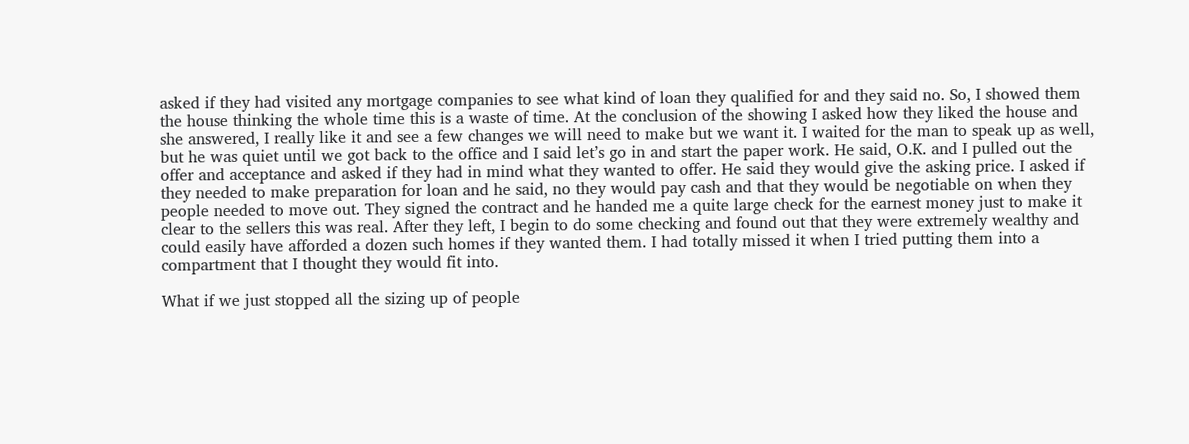asked if they had visited any mortgage companies to see what kind of loan they qualified for and they said no. So, I showed them the house thinking the whole time this is a waste of time. At the conclusion of the showing I asked how they liked the house and she answered, I really like it and see a few changes we will need to make but we want it. I waited for the man to speak up as well, but he was quiet until we got back to the office and I said let’s go in and start the paper work. He said, O.K. and I pulled out the offer and acceptance and asked if they had in mind what they wanted to offer. He said they would give the asking price. I asked if they needed to make preparation for loan and he said, no they would pay cash and that they would be negotiable on when they people needed to move out. They signed the contract and he handed me a quite large check for the earnest money just to make it clear to the sellers this was real. After they left, I begin to do some checking and found out that they were extremely wealthy and could easily have afforded a dozen such homes if they wanted them. I had totally missed it when I tried putting them into a compartment that I thought they would fit into.

What if we just stopped all the sizing up of people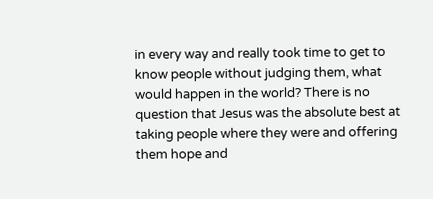in every way and really took time to get to know people without judging them, what would happen in the world? There is no question that Jesus was the absolute best at taking people where they were and offering them hope and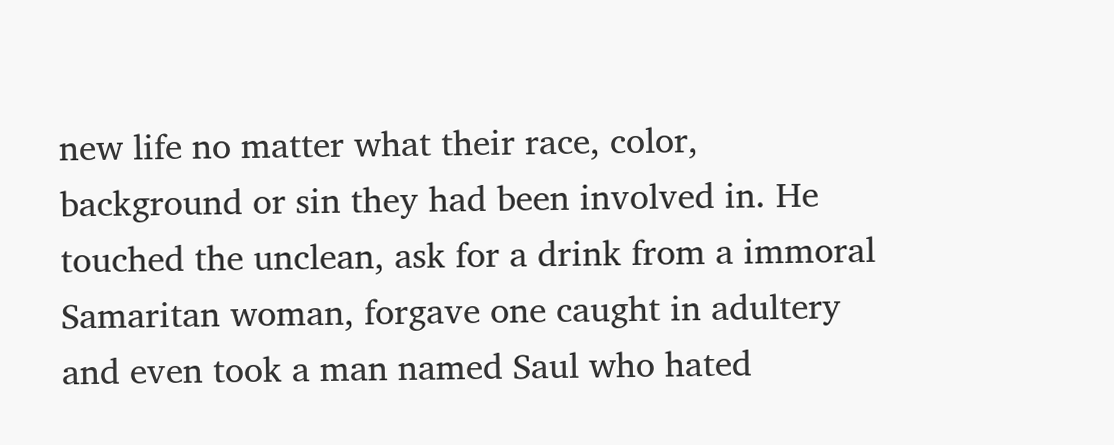new life no matter what their race, color, background or sin they had been involved in. He touched the unclean, ask for a drink from a immoral Samaritan woman, forgave one caught in adultery and even took a man named Saul who hated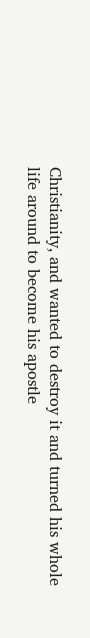Christianity, and wanted to destroy it and turned his whole life around to become his apostle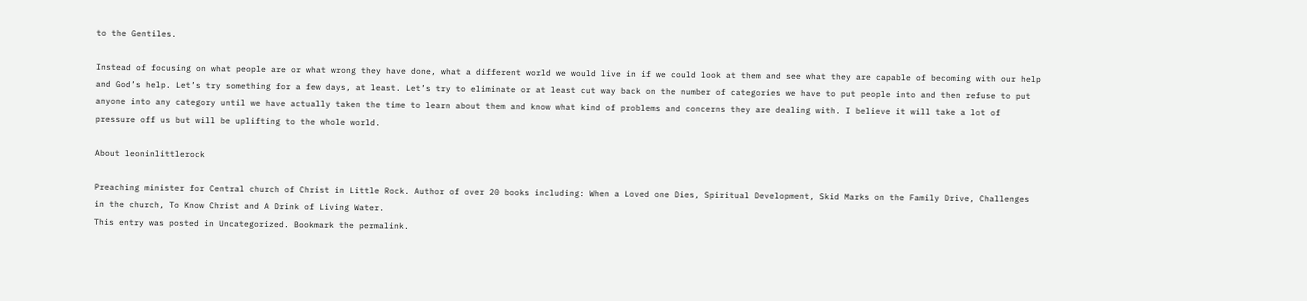to the Gentiles.

Instead of focusing on what people are or what wrong they have done, what a different world we would live in if we could look at them and see what they are capable of becoming with our help and God’s help. Let’s try something for a few days, at least. Let’s try to eliminate or at least cut way back on the number of categories we have to put people into and then refuse to put anyone into any category until we have actually taken the time to learn about them and know what kind of problems and concerns they are dealing with. I believe it will take a lot of pressure off us but will be uplifting to the whole world.

About leoninlittlerock

Preaching minister for Central church of Christ in Little Rock. Author of over 20 books including: When a Loved one Dies, Spiritual Development, Skid Marks on the Family Drive, Challenges in the church, To Know Christ and A Drink of Living Water.
This entry was posted in Uncategorized. Bookmark the permalink.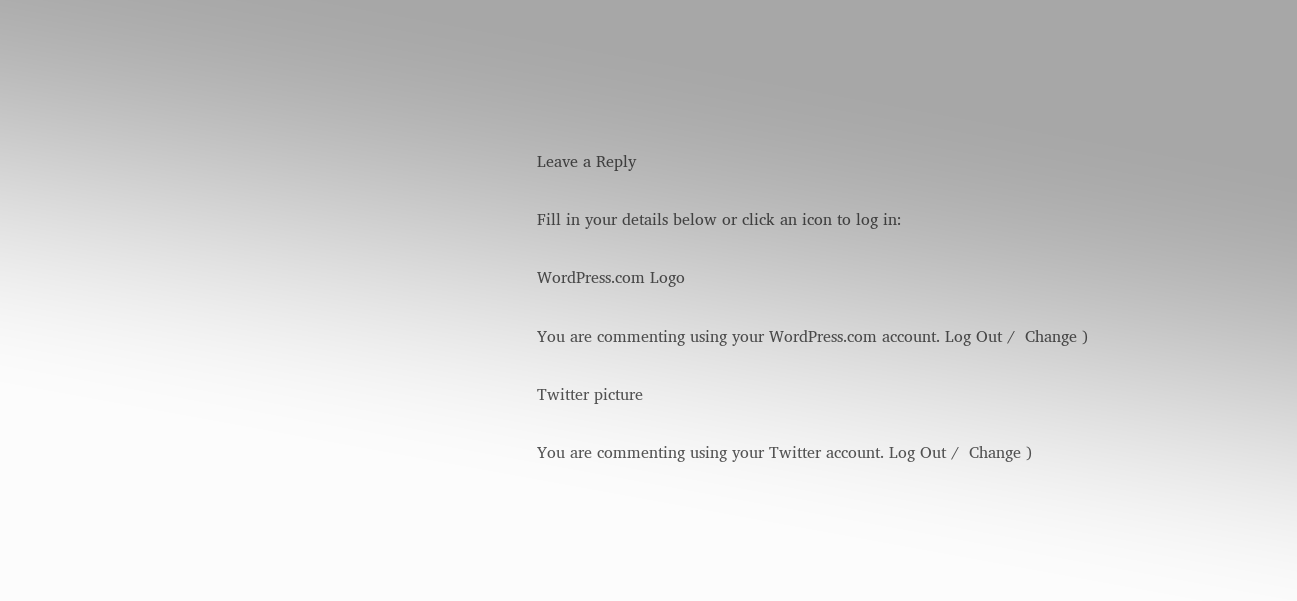Leave a Reply

Fill in your details below or click an icon to log in:

WordPress.com Logo

You are commenting using your WordPress.com account. Log Out /  Change )

Twitter picture

You are commenting using your Twitter account. Log Out /  Change )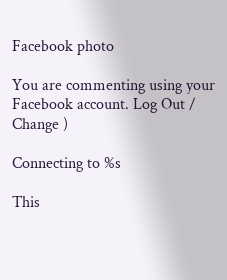Facebook photo

You are commenting using your Facebook account. Log Out /  Change )

Connecting to %s

This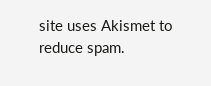site uses Akismet to reduce spam.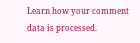Learn how your comment data is processed.